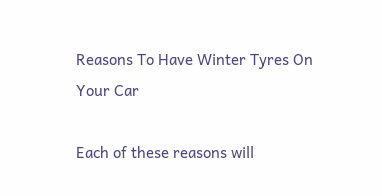Reasons To Have Winter Tyres On Your Car

Each of these reasons will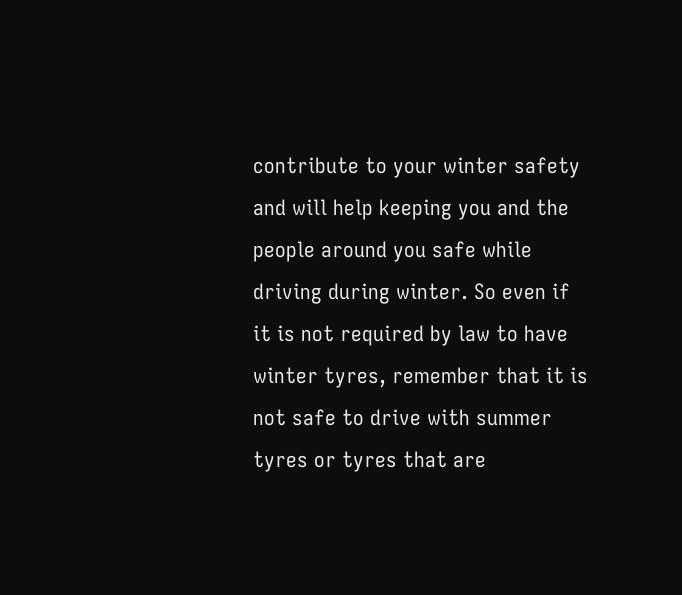contribute to your winter safety and will help keeping you and the people around you safe while driving during winter. So even if it is not required by law to have winter tyres, remember that it is not safe to drive with summer tyres or tyres that are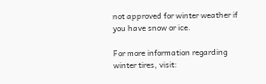not approved for winter weather if you have snow or ice.

For more information regarding winter tires, visit: